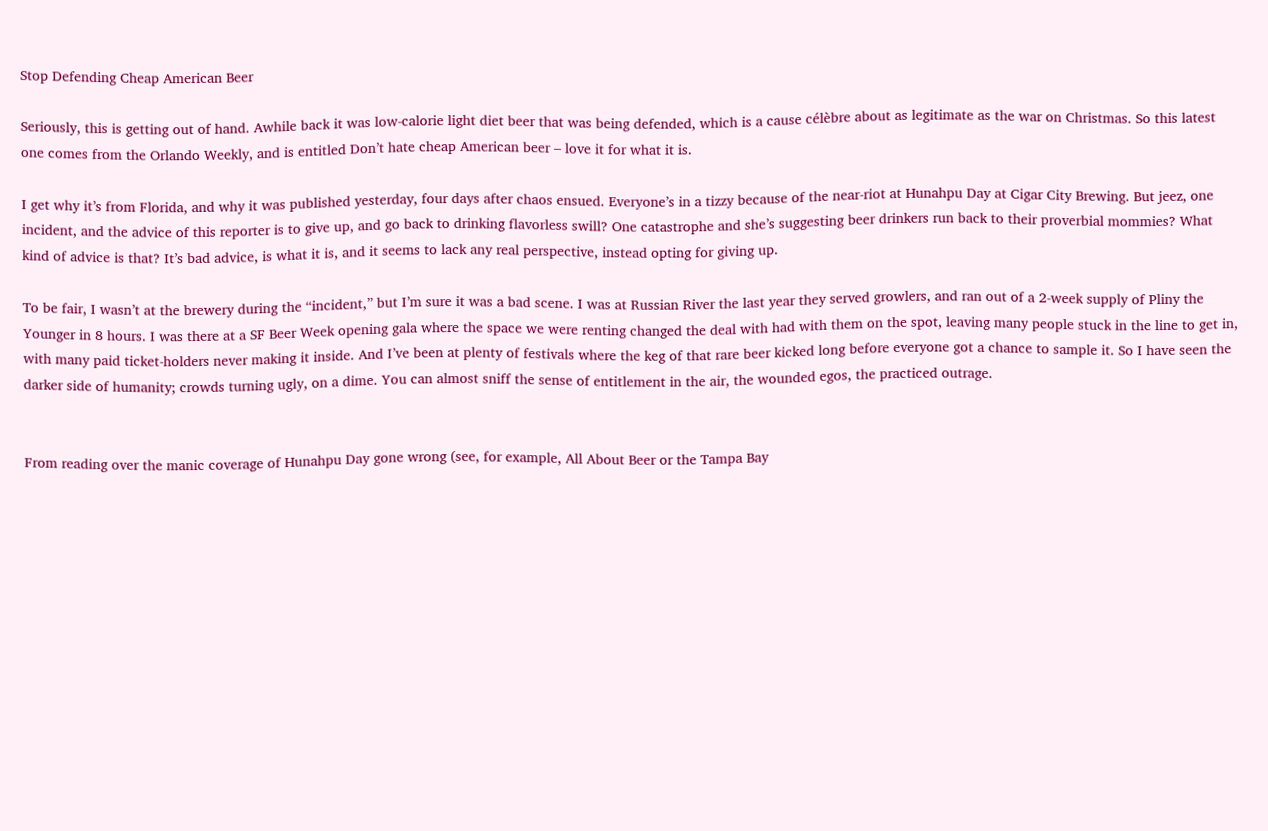Stop Defending Cheap American Beer

Seriously, this is getting out of hand. Awhile back it was low-calorie light diet beer that was being defended, which is a cause célèbre about as legitimate as the war on Christmas. So this latest one comes from the Orlando Weekly, and is entitled Don’t hate cheap American beer – love it for what it is.

I get why it’s from Florida, and why it was published yesterday, four days after chaos ensued. Everyone’s in a tizzy because of the near-riot at Hunahpu Day at Cigar City Brewing. But jeez, one incident, and the advice of this reporter is to give up, and go back to drinking flavorless swill? One catastrophe and she’s suggesting beer drinkers run back to their proverbial mommies? What kind of advice is that? It’s bad advice, is what it is, and it seems to lack any real perspective, instead opting for giving up.

To be fair, I wasn’t at the brewery during the “incident,” but I’m sure it was a bad scene. I was at Russian River the last year they served growlers, and ran out of a 2-week supply of Pliny the Younger in 8 hours. I was there at a SF Beer Week opening gala where the space we were renting changed the deal with had with them on the spot, leaving many people stuck in the line to get in, with many paid ticket-holders never making it inside. And I’ve been at plenty of festivals where the keg of that rare beer kicked long before everyone got a chance to sample it. So I have seen the darker side of humanity; crowds turning ugly, on a dime. You can almost sniff the sense of entitlement in the air, the wounded egos, the practiced outrage.


From reading over the manic coverage of Hunahpu Day gone wrong (see, for example, All About Beer or the Tampa Bay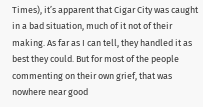Times), it’s apparent that Cigar City was caught in a bad situation, much of it not of their making. As far as I can tell, they handled it as best they could. But for most of the people commenting on their own grief, that was nowhere near good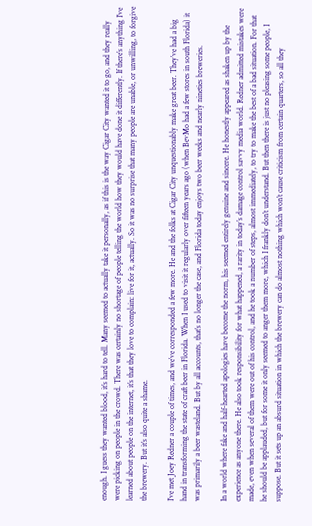enough. I guess they wanted blood, it’s hard to tell. Many seemed to actually take it personally, as if this is the way Cigar City wanted it to go, and they really were picking on people in the crowd. There was certainly no shortage of people telling the world how they would have done it differently. If there’s anything I’ve learned about people on the internet, it’s that they love to complain: live for it, actually. So it was no surprise that many people are unable, or unwilling, to forgive the brewery. But it’s also quite a shame.

I’ve met Joey Redner a couple of times, and we’ve corresponded a few more. He and the folks at Cigar City unquestionably make great beer. They’ve had a big hand in transforming the state of craft beer in Florida. When I used to visit it regularly over fifteen years ago (when BevMo had a few stores in south Florida) it was primarily a beer wasteland. But by all accounts, that’s no longer the case, and Florida today enjoys two beer weeks and nearly nineties breweries.

In a world where fake and half-hearted apologies have become the norm, his seemed entirely genuine and sincere. He honestly appeared as shaken up by the experience as anyone there. He also took responsibility for what happened, a rarity in today’s damage control savvy media world. Redner admitted mistakes were made, even when several of them were out of his control, and he took a number of steps, almost immediately, to try to make the best of a bad situation. For that he should be applauded, but for some it only seemed to anger them more, which I frankly don’t understand. But then there is just no pleasing some people, I suppose. But it sets up an absurd situation in which the brewery can do almost nothing which won’t cause criticism from certain quarters, so all they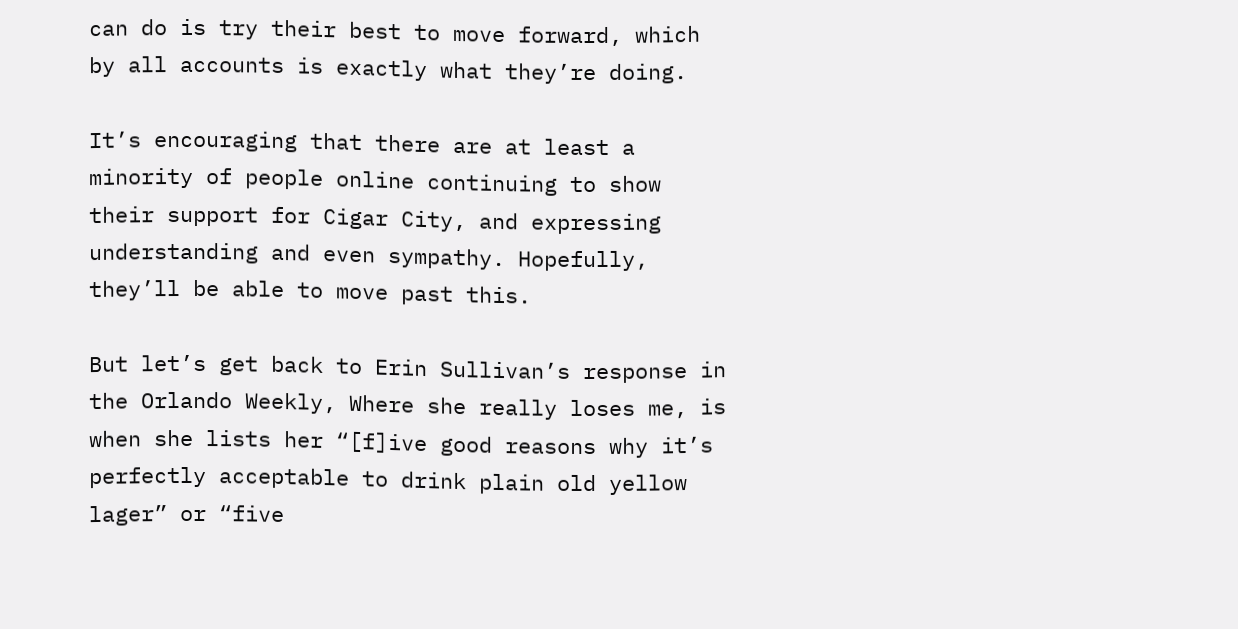can do is try their best to move forward, which by all accounts is exactly what they’re doing.

It’s encouraging that there are at least a minority of people online continuing to show their support for Cigar City, and expressing understanding and even sympathy. Hopefully, they’ll be able to move past this.

But let’s get back to Erin Sullivan’s response in the Orlando Weekly, Where she really loses me, is when she lists her “[f]ive good reasons why it’s perfectly acceptable to drink plain old yellow lager” or “five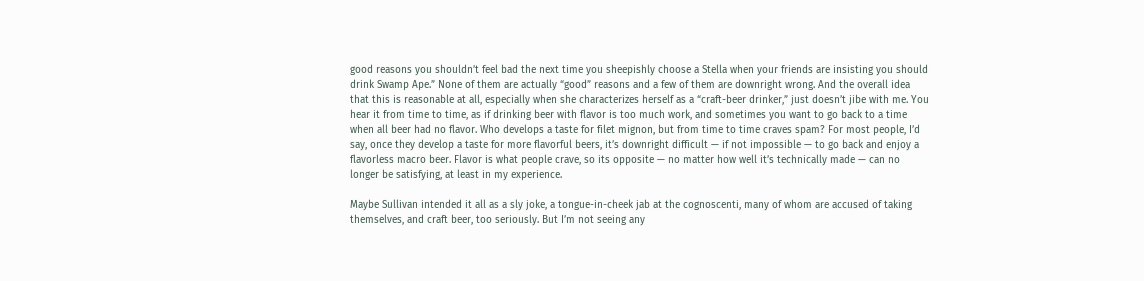good reasons you shouldn’t feel bad the next time you sheepishly choose a Stella when your friends are insisting you should drink Swamp Ape.” None of them are actually “good” reasons and a few of them are downright wrong. And the overall idea that this is reasonable at all, especially when she characterizes herself as a “craft-beer drinker,” just doesn’t jibe with me. You hear it from time to time, as if drinking beer with flavor is too much work, and sometimes you want to go back to a time when all beer had no flavor. Who develops a taste for filet mignon, but from time to time craves spam? For most people, I’d say, once they develop a taste for more flavorful beers, it’s downright difficult — if not impossible — to go back and enjoy a flavorless macro beer. Flavor is what people crave, so its opposite — no matter how well it’s technically made — can no longer be satisfying, at least in my experience.

Maybe Sullivan intended it all as a sly joke, a tongue-in-cheek jab at the cognoscenti, many of whom are accused of taking themselves, and craft beer, too seriously. But I’m not seeing any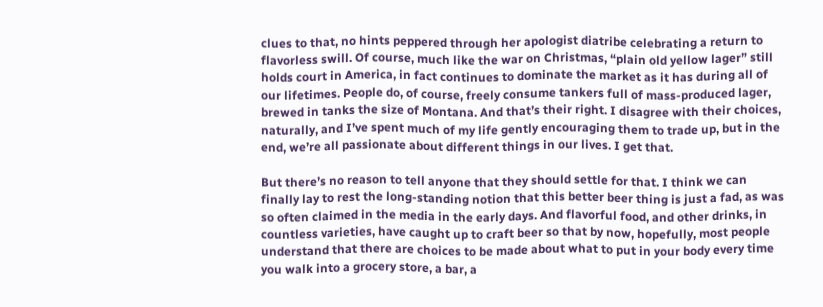clues to that, no hints peppered through her apologist diatribe celebrating a return to flavorless swill. Of course, much like the war on Christmas, “plain old yellow lager” still holds court in America, in fact continues to dominate the market as it has during all of our lifetimes. People do, of course, freely consume tankers full of mass-produced lager, brewed in tanks the size of Montana. And that’s their right. I disagree with their choices, naturally, and I’ve spent much of my life gently encouraging them to trade up, but in the end, we’re all passionate about different things in our lives. I get that.

But there’s no reason to tell anyone that they should settle for that. I think we can finally lay to rest the long-standing notion that this better beer thing is just a fad, as was so often claimed in the media in the early days. And flavorful food, and other drinks, in countless varieties, have caught up to craft beer so that by now, hopefully, most people understand that there are choices to be made about what to put in your body every time you walk into a grocery store, a bar, a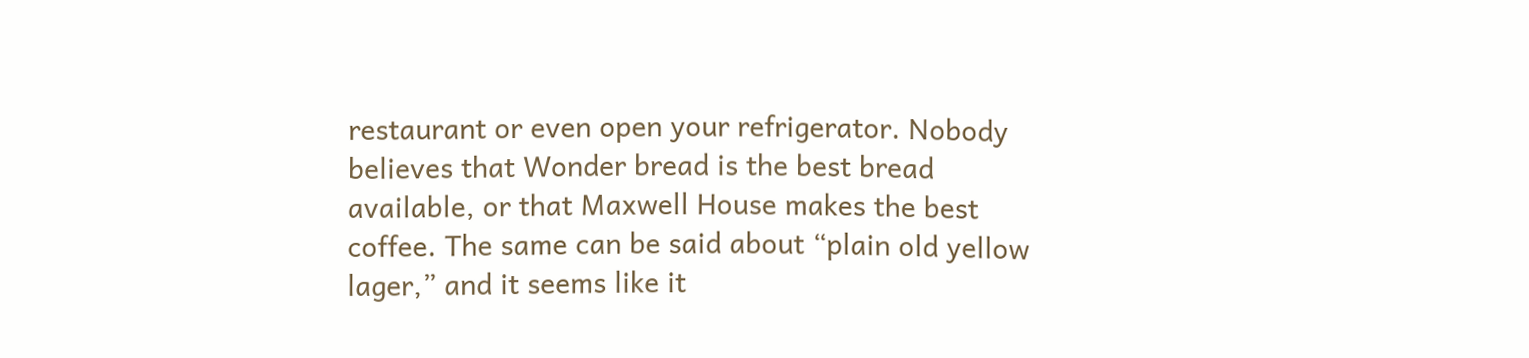restaurant or even open your refrigerator. Nobody believes that Wonder bread is the best bread available, or that Maxwell House makes the best coffee. The same can be said about “plain old yellow lager,” and it seems like it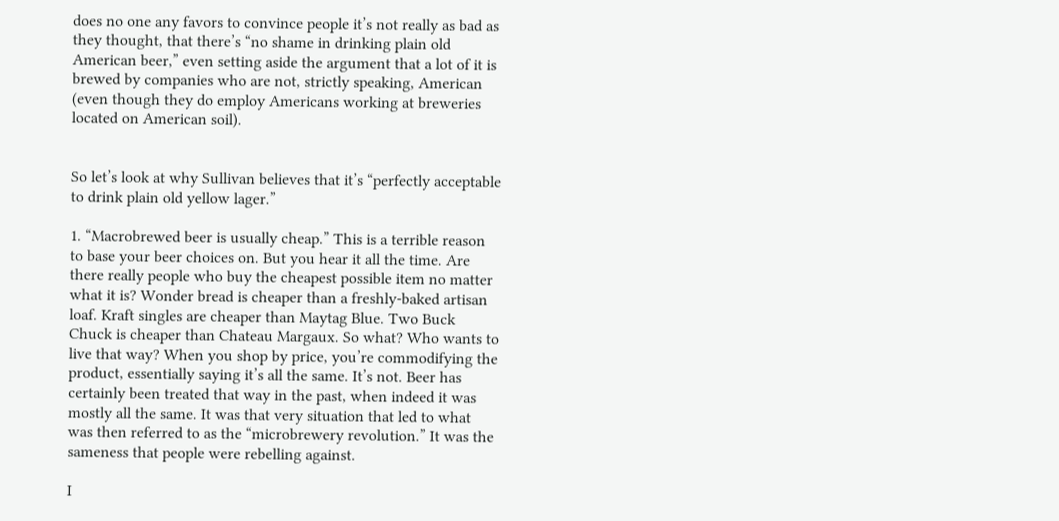does no one any favors to convince people it’s not really as bad as they thought, that there’s “no shame in drinking plain old American beer,” even setting aside the argument that a lot of it is brewed by companies who are not, strictly speaking, American (even though they do employ Americans working at breweries located on American soil).


So let’s look at why Sullivan believes that it’s “perfectly acceptable to drink plain old yellow lager.”

1. “Macrobrewed beer is usually cheap.” This is a terrible reason to base your beer choices on. But you hear it all the time. Are there really people who buy the cheapest possible item no matter what it is? Wonder bread is cheaper than a freshly-baked artisan loaf. Kraft singles are cheaper than Maytag Blue. Two Buck Chuck is cheaper than Chateau Margaux. So what? Who wants to live that way? When you shop by price, you’re commodifying the product, essentially saying it’s all the same. It’s not. Beer has certainly been treated that way in the past, when indeed it was mostly all the same. It was that very situation that led to what was then referred to as the “microbrewery revolution.” It was the sameness that people were rebelling against.

I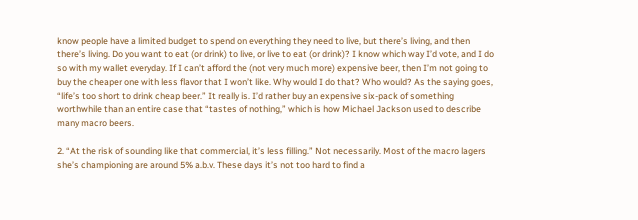know people have a limited budget to spend on everything they need to live, but there’s living, and then there’s living. Do you want to eat (or drink) to live, or live to eat (or drink)? I know which way I’d vote, and I do so with my wallet everyday. If I can’t afford the (not very much more) expensive beer, then I’m not going to buy the cheaper one with less flavor that I won’t like. Why would I do that? Who would? As the saying goes, “life’s too short to drink cheap beer.” It really is. I’d rather buy an expensive six-pack of something worthwhile than an entire case that “tastes of nothing,” which is how Michael Jackson used to describe many macro beers.

2. “At the risk of sounding like that commercial, it’s less filling.” Not necessarily. Most of the macro lagers she’s championing are around 5% a.b.v. These days it’s not too hard to find a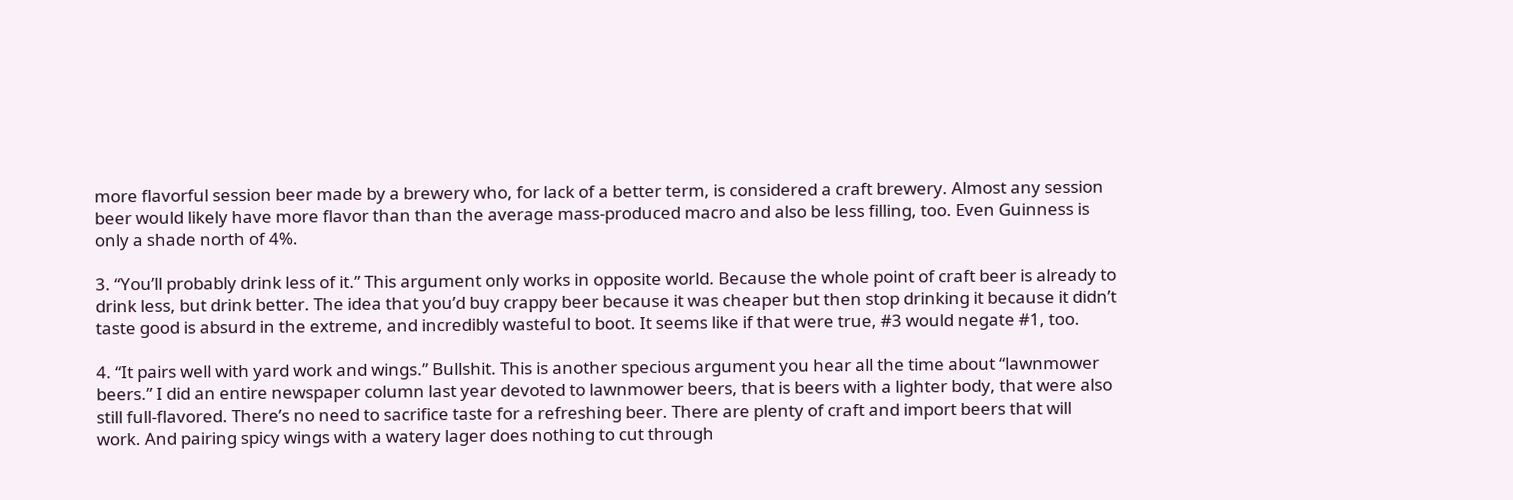more flavorful session beer made by a brewery who, for lack of a better term, is considered a craft brewery. Almost any session beer would likely have more flavor than than the average mass-produced macro and also be less filling, too. Even Guinness is only a shade north of 4%.

3. “You’ll probably drink less of it.” This argument only works in opposite world. Because the whole point of craft beer is already to drink less, but drink better. The idea that you’d buy crappy beer because it was cheaper but then stop drinking it because it didn’t taste good is absurd in the extreme, and incredibly wasteful to boot. It seems like if that were true, #3 would negate #1, too.

4. “It pairs well with yard work and wings.” Bullshit. This is another specious argument you hear all the time about “lawnmower beers.” I did an entire newspaper column last year devoted to lawnmower beers, that is beers with a lighter body, that were also still full-flavored. There’s no need to sacrifice taste for a refreshing beer. There are plenty of craft and import beers that will work. And pairing spicy wings with a watery lager does nothing to cut through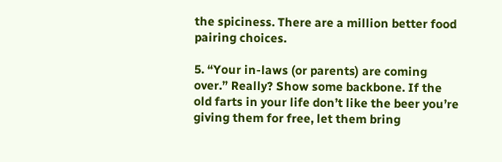the spiciness. There are a million better food pairing choices.

5. “Your in-laws (or parents) are coming over.” Really? Show some backbone. If the old farts in your life don’t like the beer you’re giving them for free, let them bring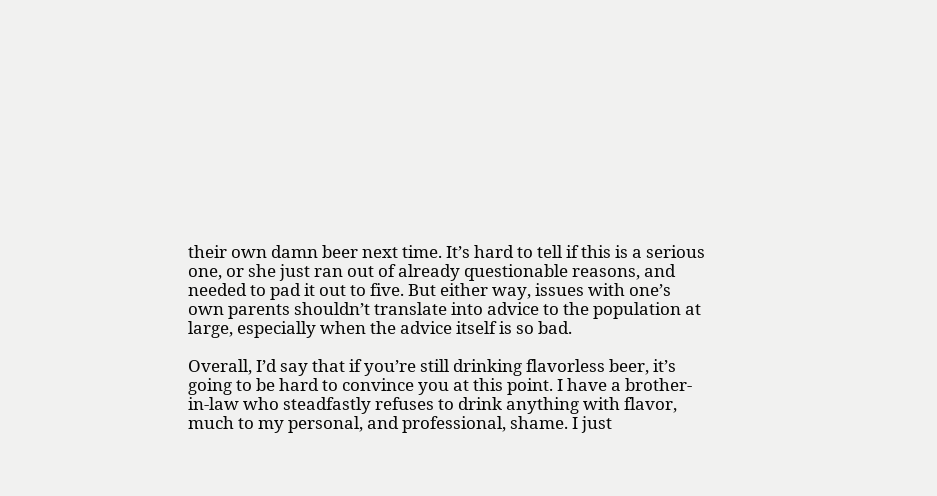their own damn beer next time. It’s hard to tell if this is a serious one, or she just ran out of already questionable reasons, and needed to pad it out to five. But either way, issues with one’s own parents shouldn’t translate into advice to the population at large, especially when the advice itself is so bad.

Overall, I’d say that if you’re still drinking flavorless beer, it’s going to be hard to convince you at this point. I have a brother-in-law who steadfastly refuses to drink anything with flavor, much to my personal, and professional, shame. I just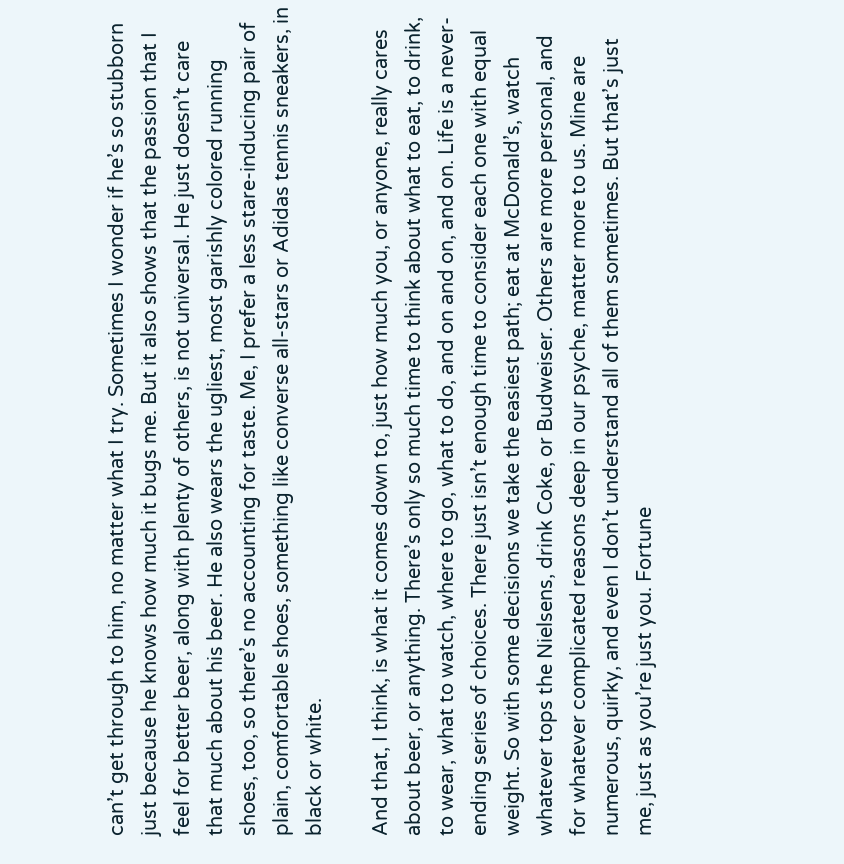can’t get through to him, no matter what I try. Sometimes I wonder if he’s so stubborn just because he knows how much it bugs me. But it also shows that the passion that I feel for better beer, along with plenty of others, is not universal. He just doesn’t care that much about his beer. He also wears the ugliest, most garishly colored running shoes, too, so there’s no accounting for taste. Me, I prefer a less stare-inducing pair of plain, comfortable shoes, something like converse all-stars or Adidas tennis sneakers, in black or white.

And that, I think, is what it comes down to, just how much you, or anyone, really cares about beer, or anything. There’s only so much time to think about what to eat, to drink, to wear, what to watch, where to go, what to do, and on and on, and on. Life is a never-ending series of choices. There just isn’t enough time to consider each one with equal weight. So with some decisions we take the easiest path; eat at McDonald’s, watch whatever tops the Nielsens, drink Coke, or Budweiser. Others are more personal, and for whatever complicated reasons deep in our psyche, matter more to us. Mine are numerous, quirky, and even I don’t understand all of them sometimes. But that’s just me, just as you’re just you. Fortune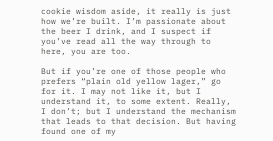cookie wisdom aside, it really is just how we’re built. I’m passionate about the beer I drink, and I suspect if you’ve read all the way through to here, you are too.

But if you’re one of those people who prefers “plain old yellow lager,” go for it. I may not like it, but I understand it, to some extent. Really, I don’t; but I understand the mechanism that leads to that decision. But having found one of my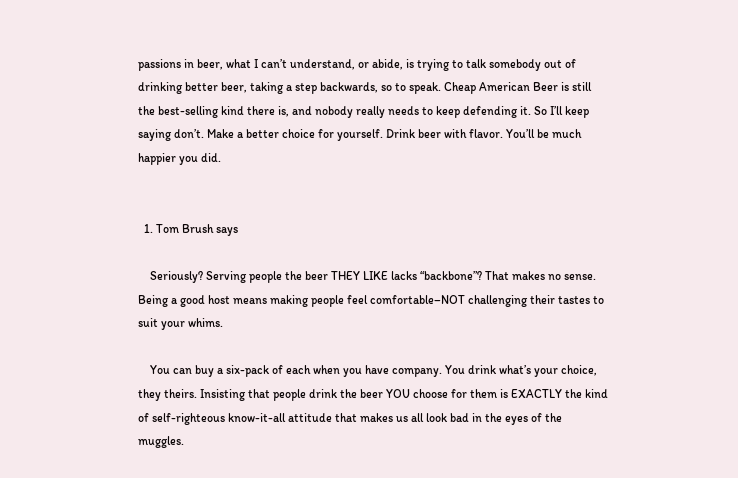passions in beer, what I can’t understand, or abide, is trying to talk somebody out of drinking better beer, taking a step backwards, so to speak. Cheap American Beer is still the best-selling kind there is, and nobody really needs to keep defending it. So I’ll keep saying don’t. Make a better choice for yourself. Drink beer with flavor. You’ll be much happier you did.


  1. Tom Brush says

    Seriously? Serving people the beer THEY LIKE lacks “backbone”? That makes no sense. Being a good host means making people feel comfortable–NOT challenging their tastes to suit your whims.

    You can buy a six-pack of each when you have company. You drink what’s your choice, they theirs. Insisting that people drink the beer YOU choose for them is EXACTLY the kind of self-righteous know-it-all attitude that makes us all look bad in the eyes of the muggles.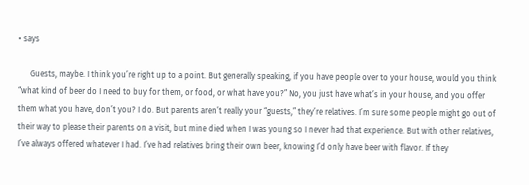• says

      Guests, maybe. I think you’re right up to a point. But generally speaking, if you have people over to your house, would you think “what kind of beer do I need to buy for them, or food, or what have you?” No, you just have what’s in your house, and you offer them what you have, don’t you? I do. But parents aren’t really your “guests,” they’re relatives. I’m sure some people might go out of their way to please their parents on a visit, but mine died when I was young so I never had that experience. But with other relatives, I’ve always offered whatever I had. I’ve had relatives bring their own beer, knowing I’d only have beer with flavor. If they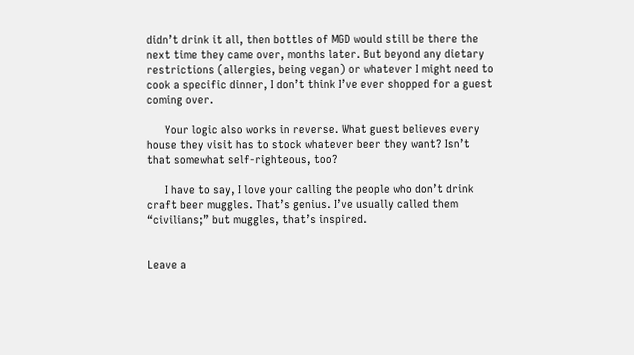didn’t drink it all, then bottles of MGD would still be there the next time they came over, months later. But beyond any dietary restrictions (allergies, being vegan) or whatever I might need to cook a specific dinner, I don’t think I’ve ever shopped for a guest coming over.

      Your logic also works in reverse. What guest believes every house they visit has to stock whatever beer they want? Isn’t that somewhat self-righteous, too?

      I have to say, I love your calling the people who don’t drink craft beer muggles. That’s genius. I’ve usually called them “civilians;” but muggles, that’s inspired.


Leave a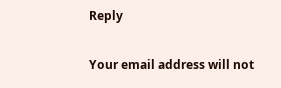Reply

Your email address will not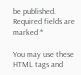be published. Required fields are marked *

You may use these HTML tags and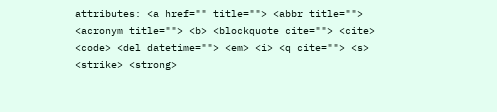attributes: <a href="" title=""> <abbr title=""> <acronym title=""> <b> <blockquote cite=""> <cite> <code> <del datetime=""> <em> <i> <q cite=""> <s> <strike> <strong>